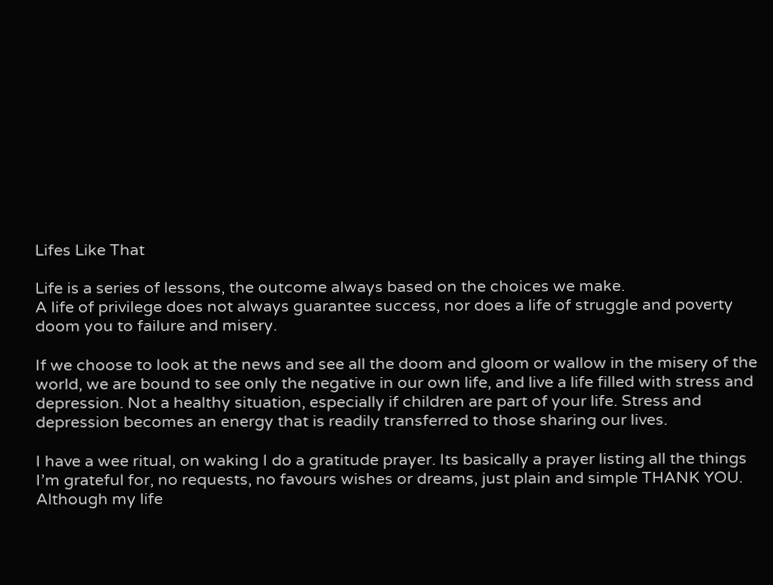Lifes Like That

Life is a series of lessons, the outcome always based on the choices we make.
A life of privilege does not always guarantee success, nor does a life of struggle and poverty doom you to failure and misery.

If we choose to look at the news and see all the doom and gloom or wallow in the misery of the world, we are bound to see only the negative in our own life, and live a life filled with stress and depression. Not a healthy situation, especially if children are part of your life. Stress and depression becomes an energy that is readily transferred to those sharing our lives.

I have a wee ritual, on waking I do a gratitude prayer. Its basically a prayer listing all the things I’m grateful for, no requests, no favours wishes or dreams, just plain and simple THANK YOU.
Although my life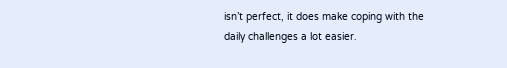isn’t perfect, it does make coping with the daily challenges a lot easier.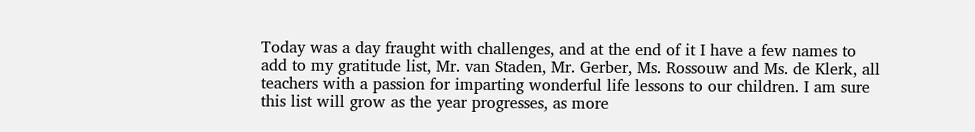Today was a day fraught with challenges, and at the end of it I have a few names to add to my gratitude list, Mr. van Staden, Mr. Gerber, Ms. Rossouw and Ms. de Klerk, all teachers with a passion for imparting wonderful life lessons to our children. I am sure this list will grow as the year progresses, as more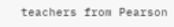teachers from Pearson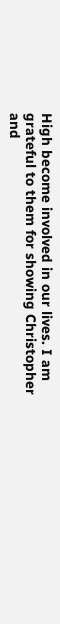High become involved in our lives. I am grateful to them for showing Christopher and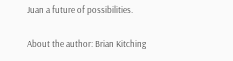Juan a future of possibilities.

About the author: Brian Kitching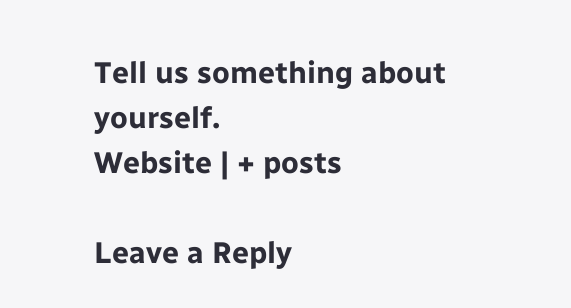Tell us something about yourself.
Website | + posts

Leave a Reply